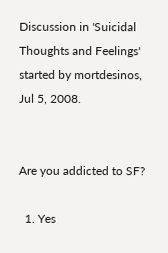Discussion in 'Suicidal Thoughts and Feelings' started by mortdesinos, Jul 5, 2008.


Are you addicted to SF?

  1. Yes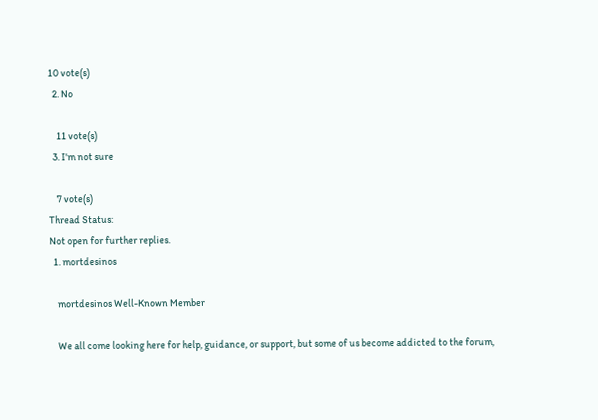10 vote(s)
  2. No

    11 vote(s)
  3. I'm not sure

    7 vote(s)
Thread Status:
Not open for further replies.
  1. mortdesinos

    mortdesinos Well-Known Member

    We all come looking here for help, guidance, or support, but some of us become addicted to the forum,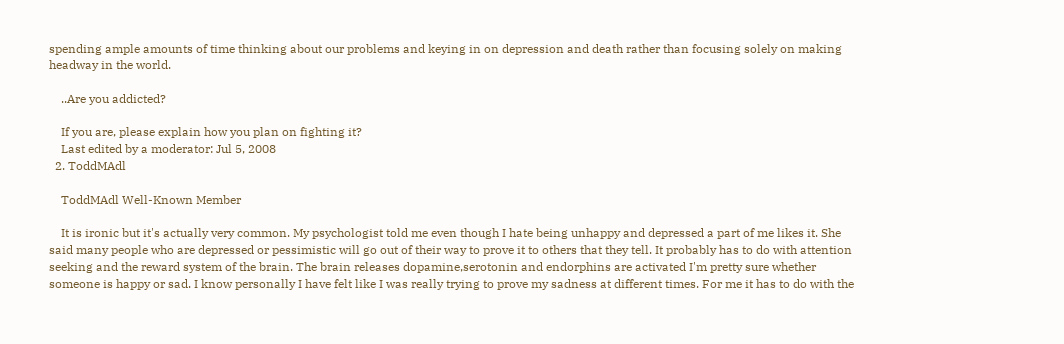spending ample amounts of time thinking about our problems and keying in on depression and death rather than focusing solely on making headway in the world.

    ..Are you addicted?

    If you are, please explain how you plan on fighting it?
    Last edited by a moderator: Jul 5, 2008
  2. ToddMAdl

    ToddMAdl Well-Known Member

    It is ironic but it's actually very common. My psychologist told me even though I hate being unhappy and depressed a part of me likes it. She said many people who are depressed or pessimistic will go out of their way to prove it to others that they tell. It probably has to do with attention seeking and the reward system of the brain. The brain releases dopamine,serotonin and endorphins are activated I'm pretty sure whether someone is happy or sad. I know personally I have felt like I was really trying to prove my sadness at different times. For me it has to do with the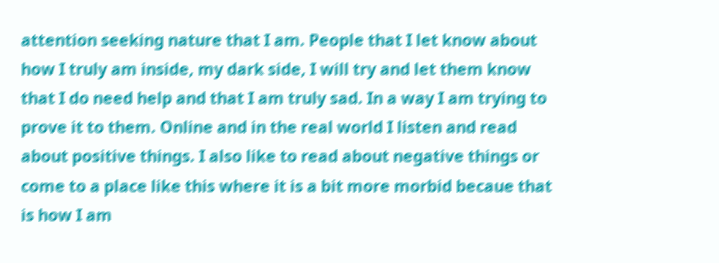attention seeking nature that I am. People that I let know about how I truly am inside, my dark side, I will try and let them know that I do need help and that I am truly sad. In a way I am trying to prove it to them. Online and in the real world I listen and read about positive things. I also like to read about negative things or come to a place like this where it is a bit more morbid becaue that is how I am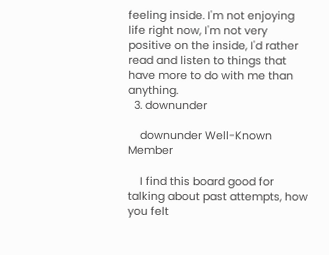feeling inside. I'm not enjoying life right now, I'm not very positive on the inside, I'd rather read and listen to things that have more to do with me than anything.
  3. downunder

    downunder Well-Known Member

    I find this board good for talking about past attempts, how you felt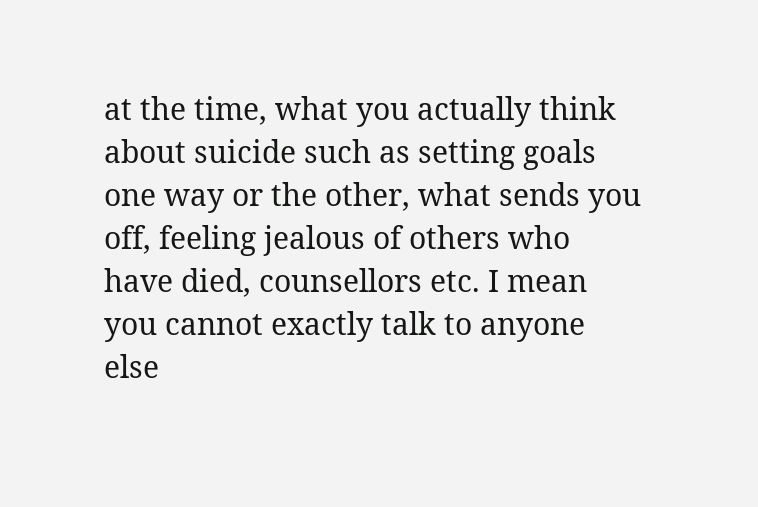at the time, what you actually think about suicide such as setting goals one way or the other, what sends you off, feeling jealous of others who have died, counsellors etc. I mean you cannot exactly talk to anyone else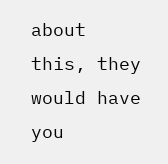about this, they would have you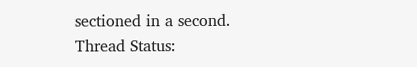sectioned in a second.
Thread Status: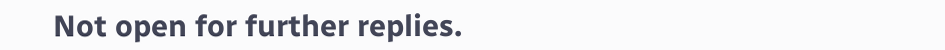Not open for further replies.